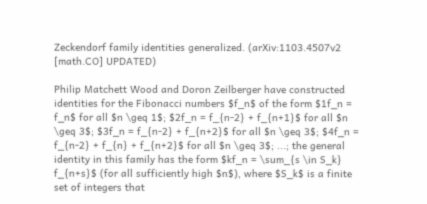Zeckendorf family identities generalized. (arXiv:1103.4507v2 [math.CO] UPDATED)

Philip Matchett Wood and Doron Zeilberger have constructed identities for the Fibonacci numbers $f_n$ of the form $1f_n = f_n$ for all $n \geq 1$; $2f_n = f_{n-2} + f_{n+1}$ for all $n \geq 3$; $3f_n = f_{n-2} + f_{n+2}$ for all $n \geq 3$; $4f_n = f_{n-2} + f_{n} + f_{n+2}$ for all $n \geq 3$; ...; the general identity in this family has the form $kf_n = \sum_{s \in S_k} f_{n+s}$ (for all sufficiently high $n$), where $S_k$ is a finite set of integers that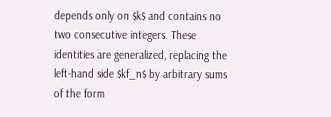depends only on $k$ and contains no two consecutive integers. These identities are generalized, replacing the left-hand side $kf_n$ by arbitrary sums of the form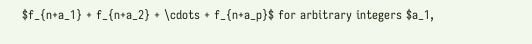$f_{n+a_1} + f_{n+a_2} + \cdots + f_{n+a_p}$ for arbitrary integers $a_1,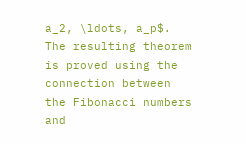a_2, \ldots, a_p$. The resulting theorem is proved using the connection between the Fibonacci numbers and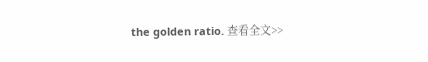the golden ratio. 查看全文>>